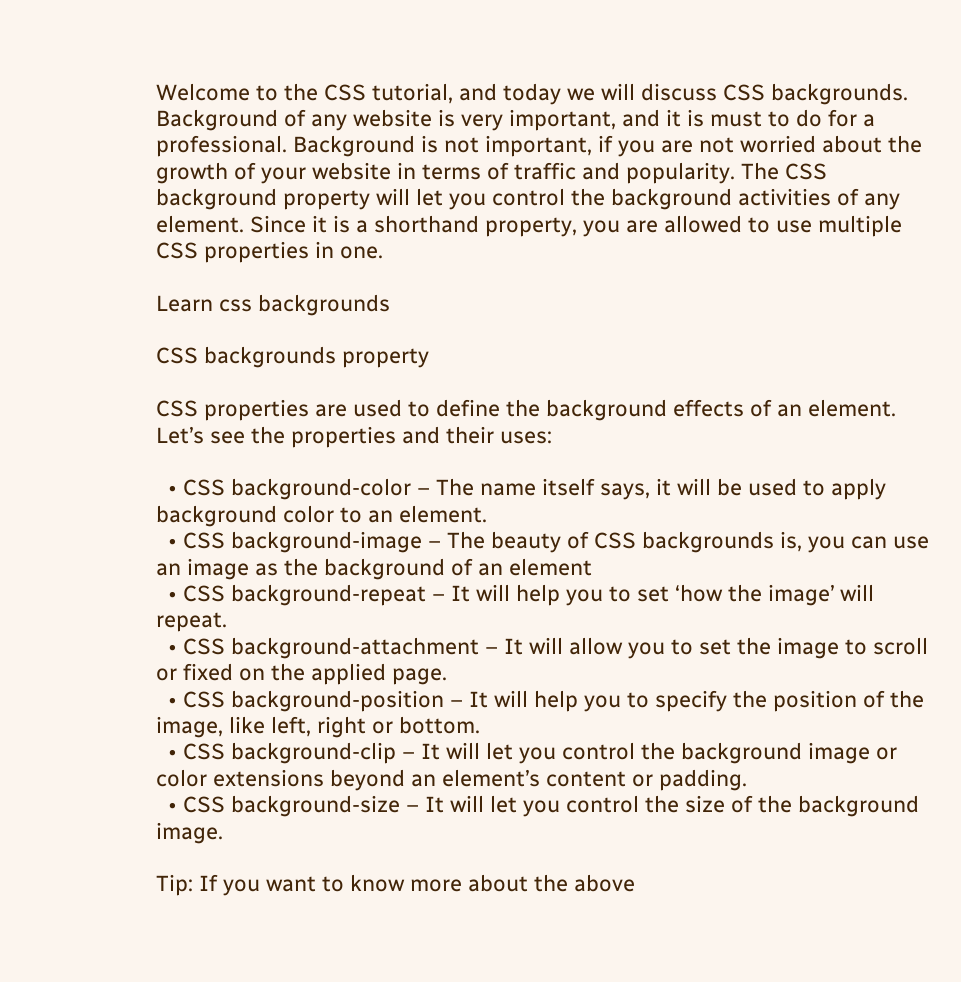Welcome to the CSS tutorial, and today we will discuss CSS backgrounds.  Background of any website is very important, and it is must to do for a professional. Background is not important, if you are not worried about the growth of your website in terms of traffic and popularity. The CSS background property will let you control the background activities of any element. Since it is a shorthand property, you are allowed to use multiple CSS properties in one.

Learn css backgrounds

CSS backgrounds property

CSS properties are used to define the background effects of an element. Let’s see the properties and their uses:

  • CSS background-color – The name itself says, it will be used to apply background color to an element.
  • CSS background-image – The beauty of CSS backgrounds is, you can use an image as the background of an element
  • CSS background-repeat – It will help you to set ‘how the image’ will repeat.
  • CSS background-attachment – It will allow you to set the image to scroll or fixed on the applied page.
  • CSS background-position – It will help you to specify the position of the image, like left, right or bottom.
  • CSS background-clip – It will let you control the background image or color extensions beyond an element’s content or padding.
  • CSS background-size – It will let you control the size of the background image.

Tip: If you want to know more about the above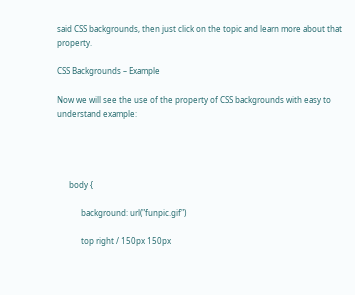said CSS backgrounds, then just click on the topic and learn more about that property.

CSS Backgrounds – Example

Now we will see the use of the property of CSS backgrounds with easy to understand example:




      body {

            background: url("funpic.gif")

            top right / 150px 150px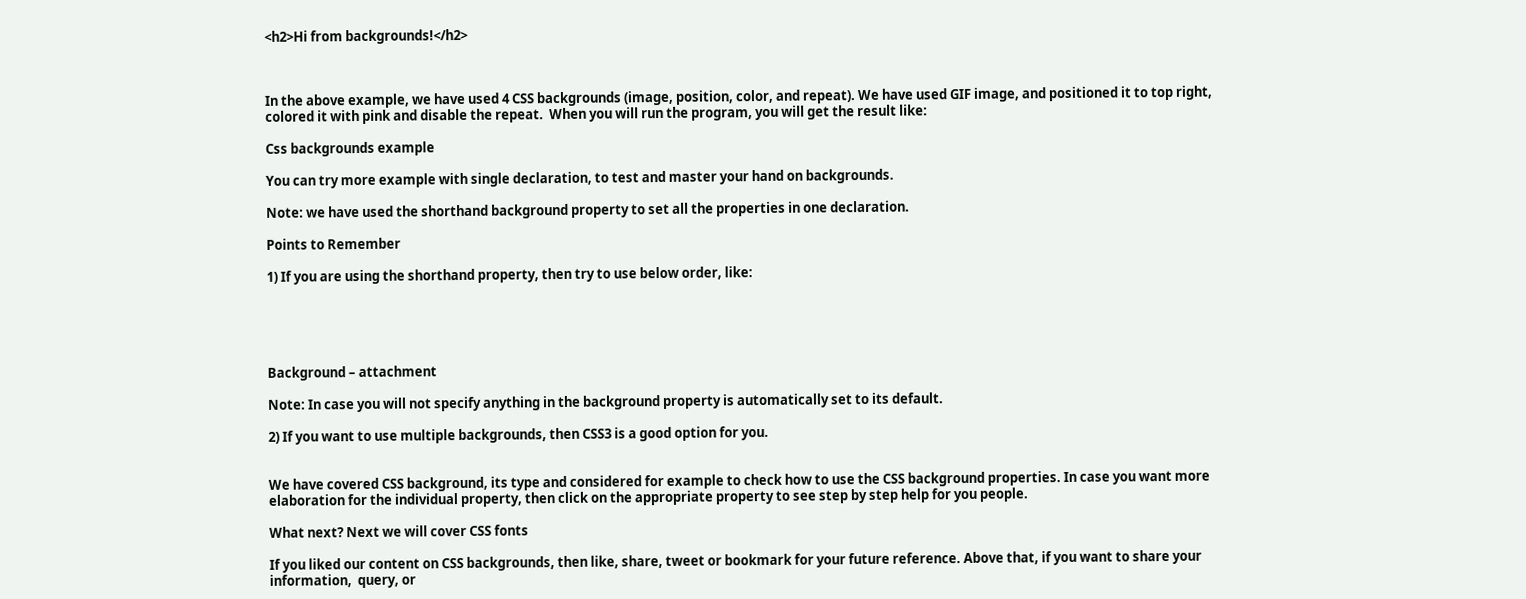<h2>Hi from backgrounds!</h2>



In the above example, we have used 4 CSS backgrounds (image, position, color, and repeat). We have used GIF image, and positioned it to top right, colored it with pink and disable the repeat.  When you will run the program, you will get the result like:

Css backgrounds example

You can try more example with single declaration, to test and master your hand on backgrounds.

Note: we have used the shorthand background property to set all the properties in one declaration.

Points to Remember

1) If you are using the shorthand property, then try to use below order, like:





Background – attachment

Note: In case you will not specify anything in the background property is automatically set to its default.

2) If you want to use multiple backgrounds, then CSS3 is a good option for you.


We have covered CSS background, its type and considered for example to check how to use the CSS background properties. In case you want more elaboration for the individual property, then click on the appropriate property to see step by step help for you people.

What next? Next we will cover CSS fonts

If you liked our content on CSS backgrounds, then like, share, tweet or bookmark for your future reference. Above that, if you want to share your information,  query, or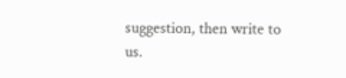suggestion, then write to us.